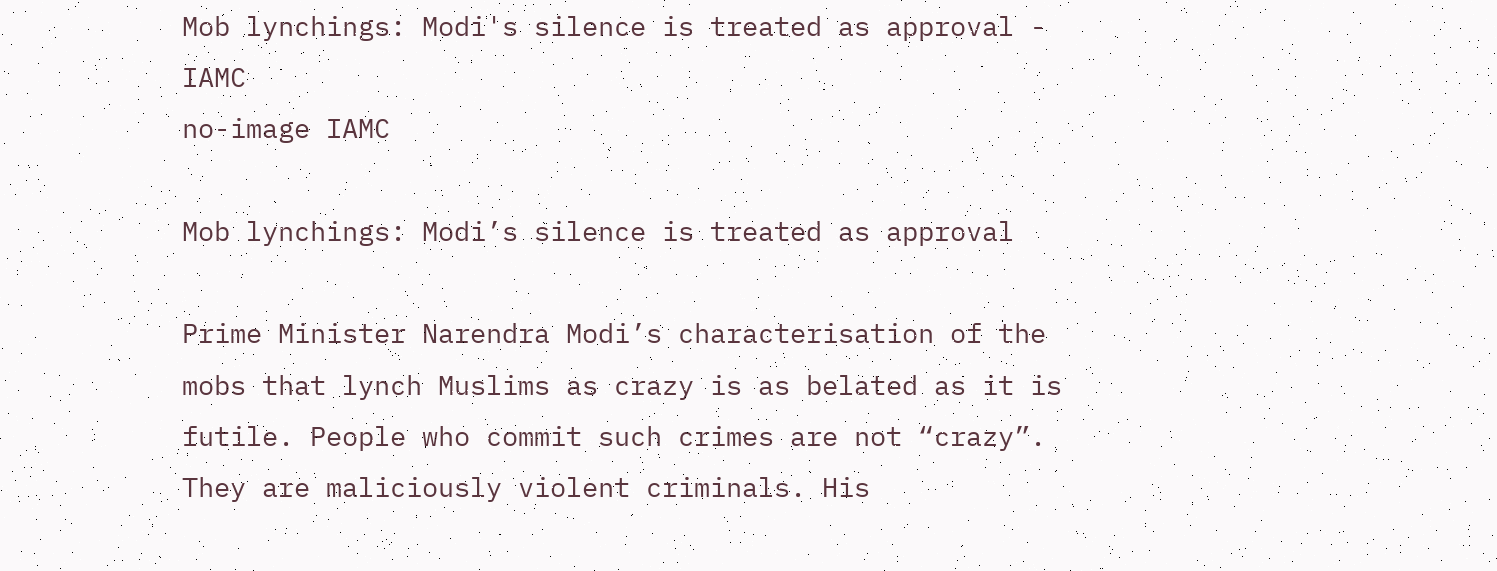Mob lynchings: Modi's silence is treated as approval - IAMC
no-image IAMC

Mob lynchings: Modi’s silence is treated as approval

Prime Minister Narendra Modi’s characterisation of the mobs that lynch Muslims as crazy is as belated as it is futile. People who commit such crimes are not “crazy”. They are maliciously violent criminals. His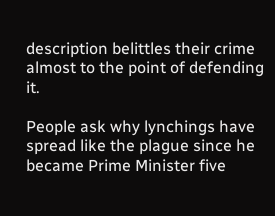description belittles their crime almost to the point of defending it.

People ask why lynchings have spread like the plague since he became Prime Minister five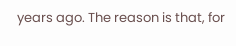years ago. The reason is that, for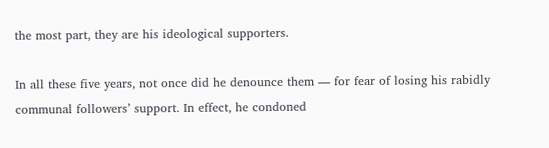the most part, they are his ideological supporters.

In all these five years, not once did he denounce them — for fear of losing his rabidly communal followers’ support. In effect, he condoned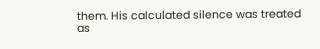them. His calculated silence was treated as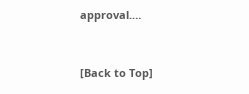approval.…


[Back to Top]